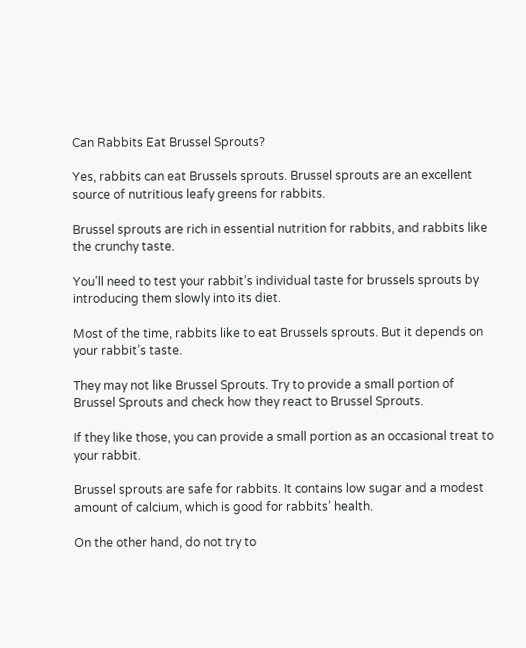Can Rabbits Eat Brussel Sprouts?

Yes, rabbits can eat Brussels sprouts. Brussel sprouts are an excellent source of nutritious leafy greens for rabbits.

Brussel sprouts are rich in essential nutrition for rabbits, and rabbits like the crunchy taste.

You’ll need to test your rabbit’s individual taste for brussels sprouts by introducing them slowly into its diet.

Most of the time, rabbits like to eat Brussels sprouts. But it depends on your rabbit’s taste.

They may not like Brussel Sprouts. Try to provide a small portion of Brussel Sprouts and check how they react to Brussel Sprouts.

If they like those, you can provide a small portion as an occasional treat to your rabbit.

Brussel sprouts are safe for rabbits. It contains low sugar and a modest amount of calcium, which is good for rabbits’ health.

On the other hand, do not try to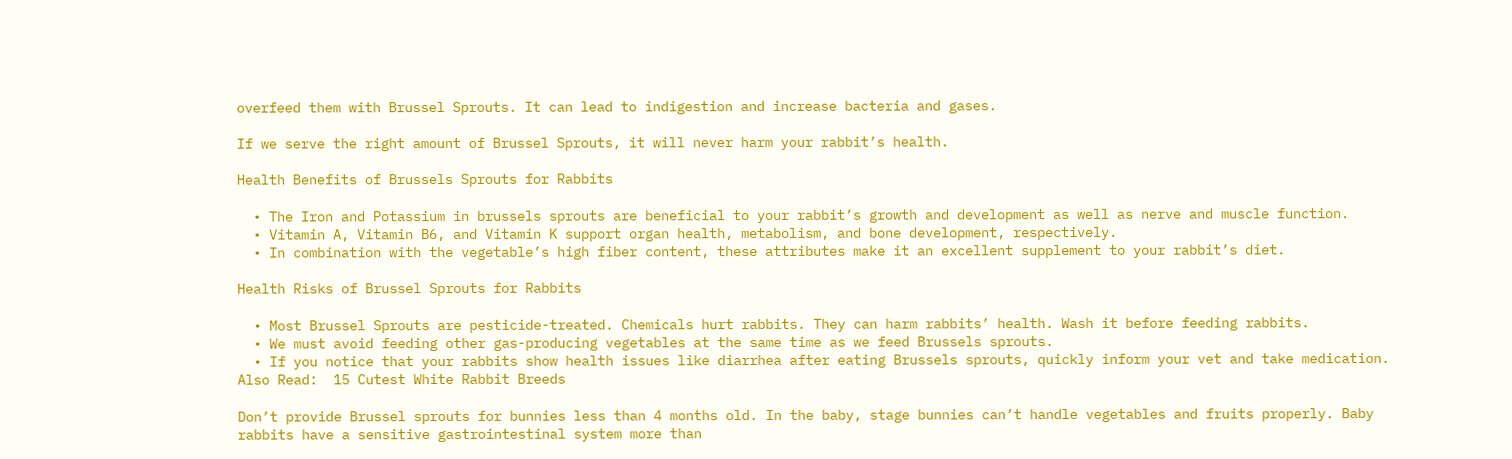overfeed them with Brussel Sprouts. It can lead to indigestion and increase bacteria and gases.

If we serve the right amount of Brussel Sprouts, it will never harm your rabbit’s health.

Health Benefits of Brussels Sprouts for Rabbits

  • The Iron and Potassium in brussels sprouts are beneficial to your rabbit’s growth and development as well as nerve and muscle function.
  • Vitamin A, Vitamin B6, and Vitamin K support organ health, metabolism, and bone development, respectively.
  • In combination with the vegetable’s high fiber content, these attributes make it an excellent supplement to your rabbit’s diet.

Health Risks of Brussel Sprouts for Rabbits

  • Most Brussel Sprouts are pesticide-treated. Chemicals hurt rabbits. They can harm rabbits’ health. Wash it before feeding rabbits.
  • We must avoid feeding other gas-producing vegetables at the same time as we feed Brussels sprouts.
  • If you notice that your rabbits show health issues like diarrhea after eating Brussels sprouts, quickly inform your vet and take medication.
Also Read:  15 Cutest White Rabbit Breeds

Don’t provide Brussel sprouts for bunnies less than 4 months old. In the baby, stage bunnies can’t handle vegetables and fruits properly. Baby rabbits have a sensitive gastrointestinal system more than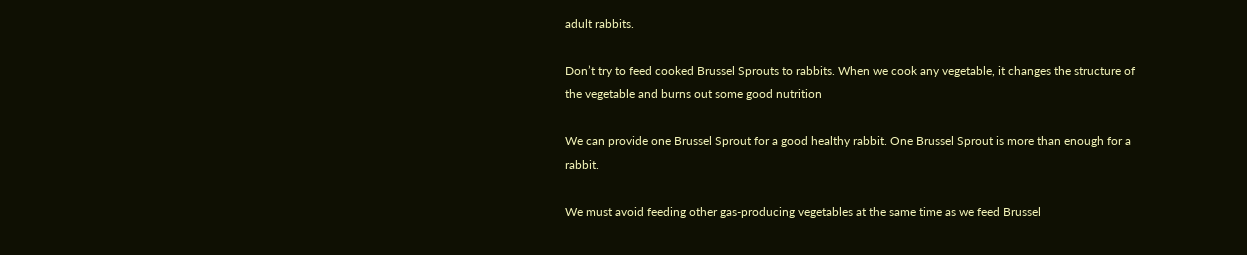adult rabbits.

Don’t try to feed cooked Brussel Sprouts to rabbits. When we cook any vegetable, it changes the structure of the vegetable and burns out some good nutrition

We can provide one Brussel Sprout for a good healthy rabbit. One Brussel Sprout is more than enough for a rabbit.

We must avoid feeding other gas-producing vegetables at the same time as we feed Brussel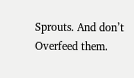Sprouts. And don’t Overfeed them.